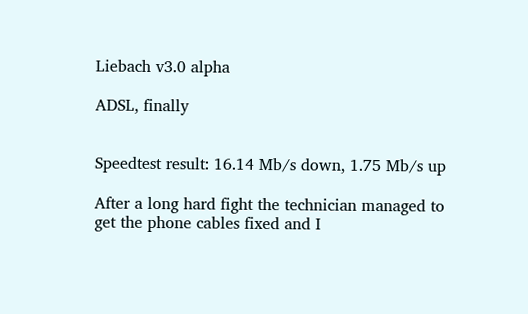Liebach v3.0 alpha

ADSL, finally


Speedtest result: 16.14 Mb/s down, 1.75 Mb/s up

After a long hard fight the technician managed to get the phone cables fixed and I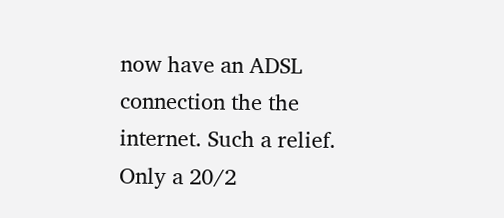now have an ADSL connection the the internet. Such a relief. Only a 20/2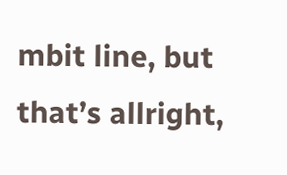mbit line, but that’s allright,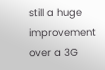still a huge improvement over a 3G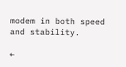modem in both speed and stability.

←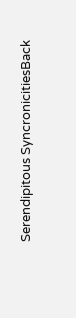Serendipitous SyncronicitiesBack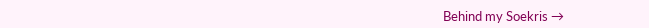Behind my Soekris →